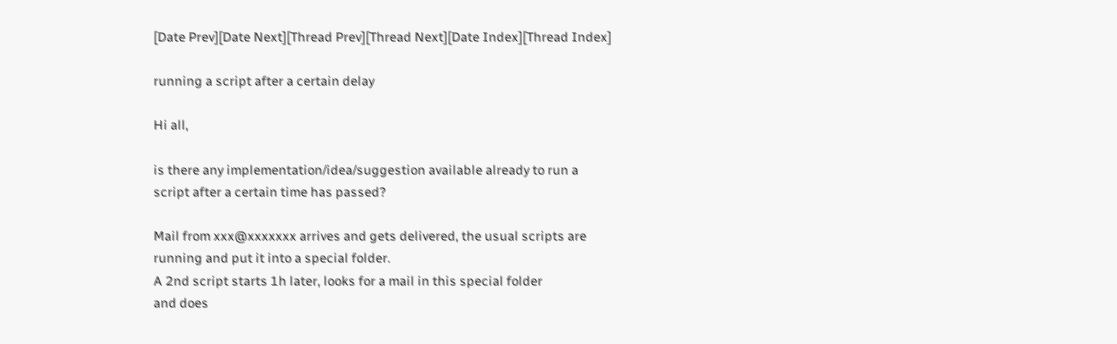[Date Prev][Date Next][Thread Prev][Thread Next][Date Index][Thread Index]

running a script after a certain delay

Hi all,

is there any implementation/idea/suggestion available already to run a
script after a certain time has passed?

Mail from xxx@xxxxxxx arrives and gets delivered, the usual scripts are
running and put it into a special folder.
A 2nd script starts 1h later, looks for a mail in this special folder
and does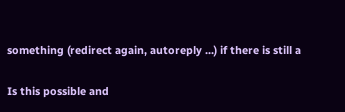something (redirect again, autoreply ...) if there is still a

Is this possible and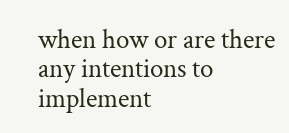when how or are there any intentions to implement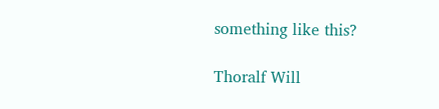something like this?

Thoralf Will